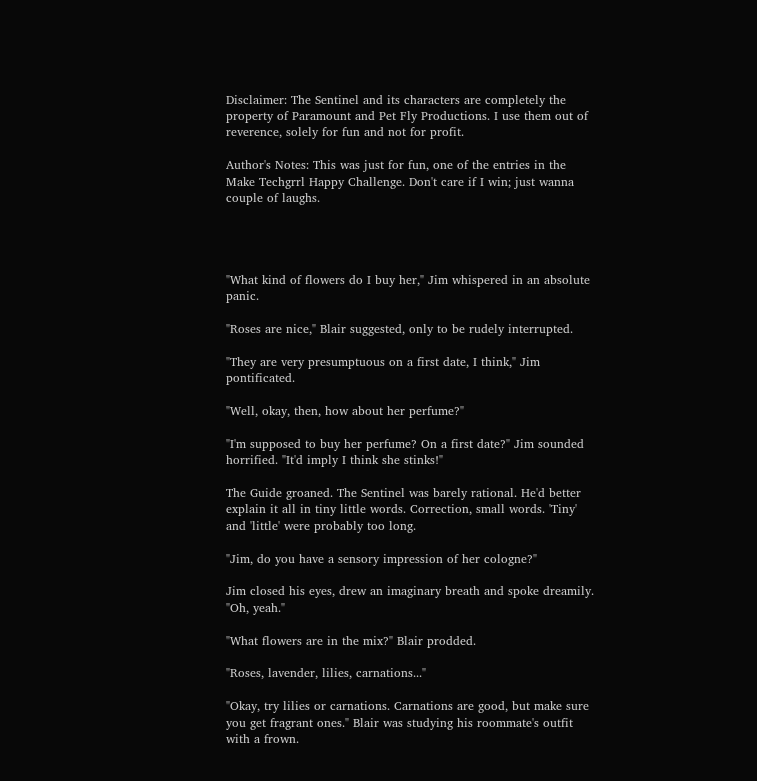Disclaimer: The Sentinel and its characters are completely the property of Paramount and Pet Fly Productions. I use them out of reverence, solely for fun and not for profit.

Author's Notes: This was just for fun, one of the entries in the Make Techgrrl Happy Challenge. Don't care if I win; just wanna couple of laughs.




"What kind of flowers do I buy her," Jim whispered in an absolute panic.

"Roses are nice," Blair suggested, only to be rudely interrupted.

"They are very presumptuous on a first date, I think," Jim pontificated.

"Well, okay, then, how about her perfume?"

"I'm supposed to buy her perfume? On a first date?" Jim sounded horrified. "It'd imply I think she stinks!"

The Guide groaned. The Sentinel was barely rational. He'd better explain it all in tiny little words. Correction, small words. 'Tiny' and 'little' were probably too long.

"Jim, do you have a sensory impression of her cologne?"

Jim closed his eyes, drew an imaginary breath and spoke dreamily. "Oh, yeah."

"What flowers are in the mix?" Blair prodded.

"Roses, lavender, lilies, carnations..."

"Okay, try lilies or carnations. Carnations are good, but make sure you get fragrant ones." Blair was studying his roommate's outfit with a frown.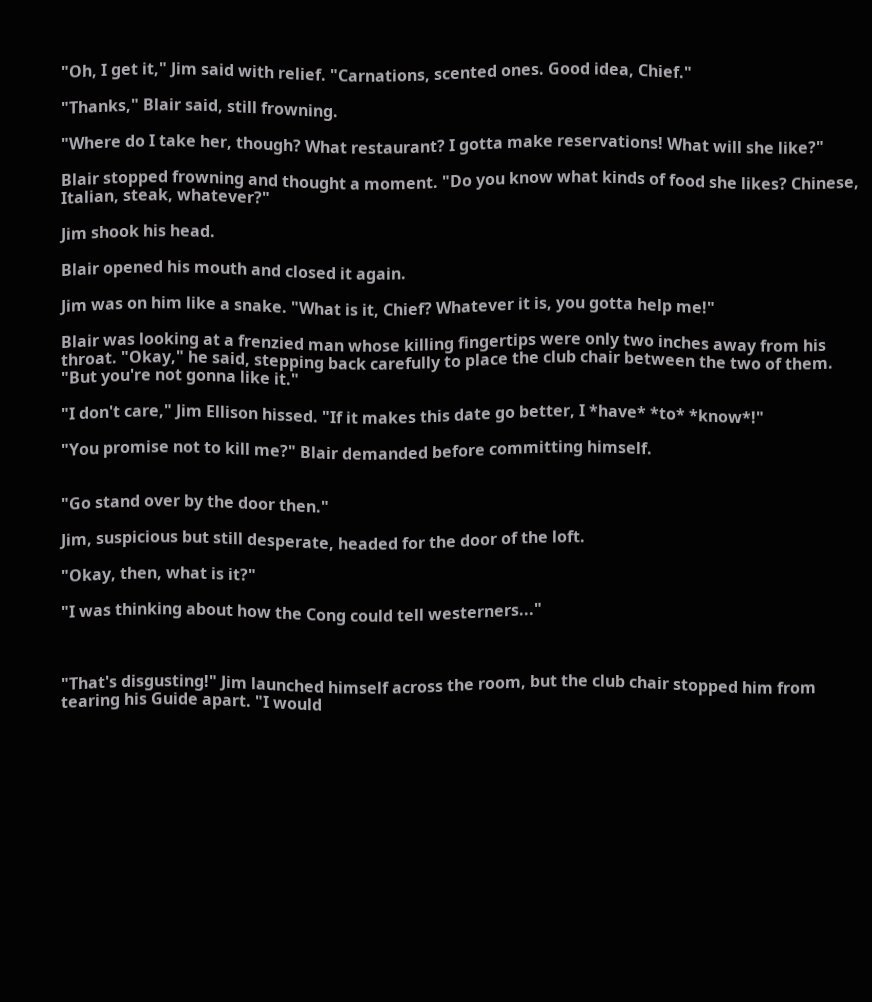"Oh, I get it," Jim said with relief. "Carnations, scented ones. Good idea, Chief."

"Thanks," Blair said, still frowning.

"Where do I take her, though? What restaurant? I gotta make reservations! What will she like?"

Blair stopped frowning and thought a moment. "Do you know what kinds of food she likes? Chinese, Italian, steak, whatever?"

Jim shook his head.

Blair opened his mouth and closed it again.

Jim was on him like a snake. "What is it, Chief? Whatever it is, you gotta help me!"

Blair was looking at a frenzied man whose killing fingertips were only two inches away from his throat. "Okay," he said, stepping back carefully to place the club chair between the two of them. "But you're not gonna like it."

"I don't care," Jim Ellison hissed. "If it makes this date go better, I *have* *to* *know*!"

"You promise not to kill me?" Blair demanded before committing himself.


"Go stand over by the door then."

Jim, suspicious but still desperate, headed for the door of the loft.

"Okay, then, what is it?"

"I was thinking about how the Cong could tell westerners..."



"That's disgusting!" Jim launched himself across the room, but the club chair stopped him from tearing his Guide apart. "I would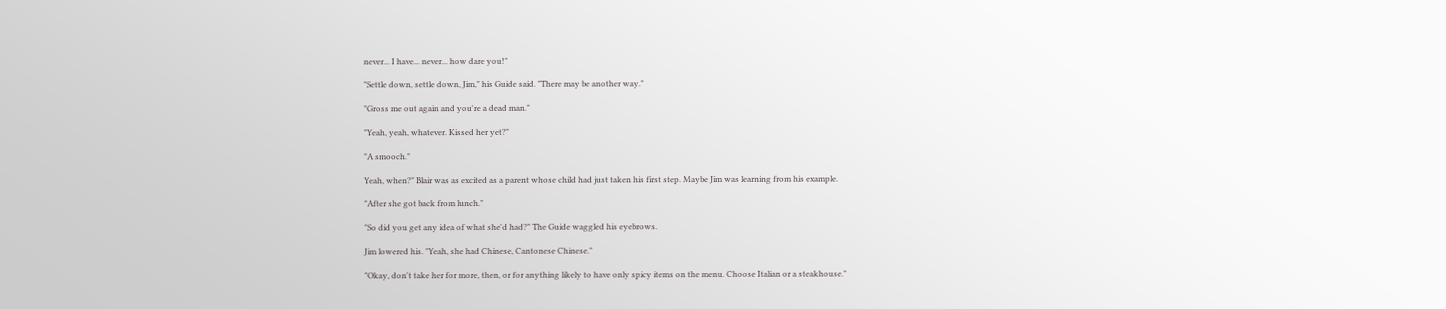never... I have... never... how dare you!"

"Settle down, settle down, Jim," his Guide said. "There may be another way."

"Gross me out again and you're a dead man."

"Yeah, yeah, whatever. Kissed her yet?"

"A smooch."

Yeah, when?" Blair was as excited as a parent whose child had just taken his first step. Maybe Jim was learning from his example.

"After she got back from lunch."

"So did you get any idea of what she'd had?" The Guide waggled his eyebrows.

Jim lowered his. "Yeah, she had Chinese, Cantonese Chinese."

"Okay, don't take her for more, then, or for anything likely to have only spicy items on the menu. Choose Italian or a steakhouse."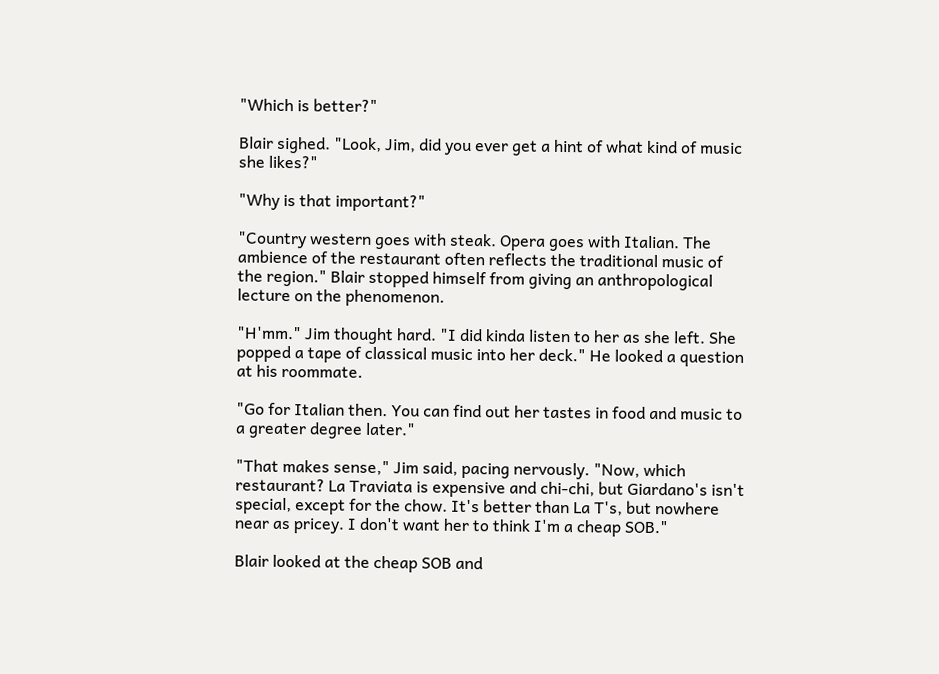"Which is better?"

Blair sighed. "Look, Jim, did you ever get a hint of what kind of music she likes?"

"Why is that important?"

"Country western goes with steak. Opera goes with Italian. The ambience of the restaurant often reflects the traditional music of the region." Blair stopped himself from giving an anthropological lecture on the phenomenon.

"H'mm." Jim thought hard. "I did kinda listen to her as she left. She popped a tape of classical music into her deck." He looked a question at his roommate.

"Go for Italian then. You can find out her tastes in food and music to a greater degree later."

"That makes sense," Jim said, pacing nervously. "Now, which restaurant? La Traviata is expensive and chi-chi, but Giardano's isn't special, except for the chow. It's better than La T's, but nowhere near as pricey. I don't want her to think I'm a cheap SOB."

Blair looked at the cheap SOB and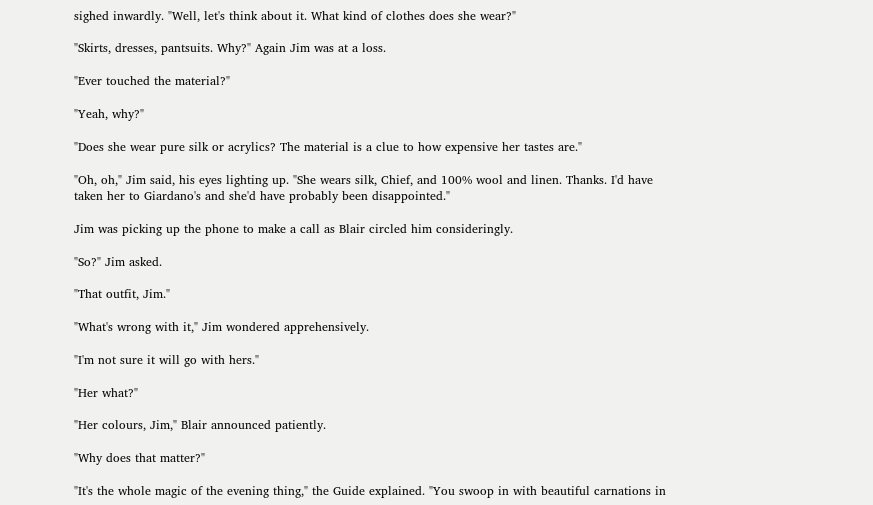sighed inwardly. "Well, let's think about it. What kind of clothes does she wear?"

"Skirts, dresses, pantsuits. Why?" Again Jim was at a loss.

"Ever touched the material?"

"Yeah, why?"

"Does she wear pure silk or acrylics? The material is a clue to how expensive her tastes are."

"Oh, oh," Jim said, his eyes lighting up. "She wears silk, Chief, and 100% wool and linen. Thanks. I'd have taken her to Giardano's and she'd have probably been disappointed."

Jim was picking up the phone to make a call as Blair circled him consideringly.

"So?" Jim asked.

"That outfit, Jim."

"What's wrong with it," Jim wondered apprehensively.

"I'm not sure it will go with hers."

"Her what?"

"Her colours, Jim," Blair announced patiently.

"Why does that matter?"

"It's the whole magic of the evening thing," the Guide explained. "You swoop in with beautiful carnations in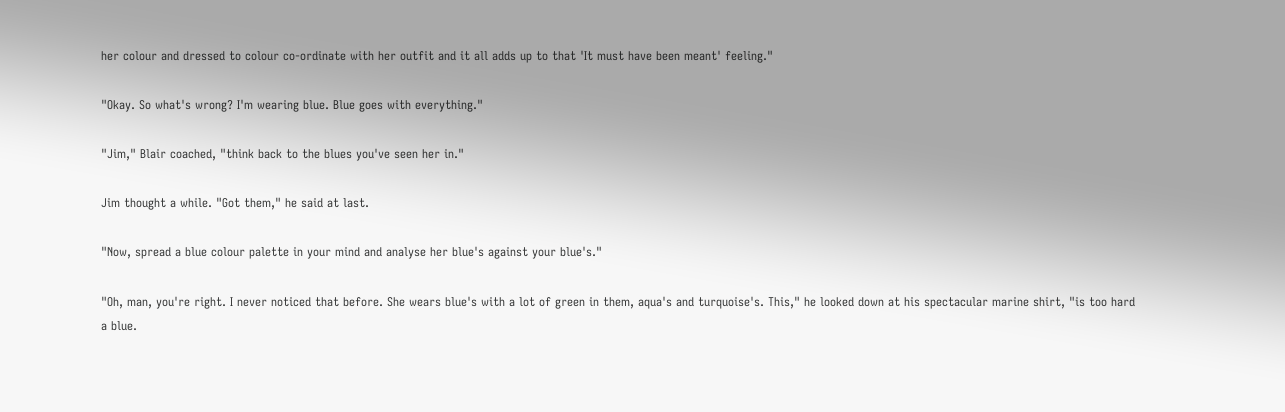her colour and dressed to colour co-ordinate with her outfit and it all adds up to that 'It must have been meant' feeling."

"Okay. So what's wrong? I'm wearing blue. Blue goes with everything."

"Jim," Blair coached, "think back to the blues you've seen her in."

Jim thought a while. "Got them," he said at last.

"Now, spread a blue colour palette in your mind and analyse her blue's against your blue's."

"Oh, man, you're right. I never noticed that before. She wears blue's with a lot of green in them, aqua's and turquoise's. This," he looked down at his spectacular marine shirt, "is too hard a blue.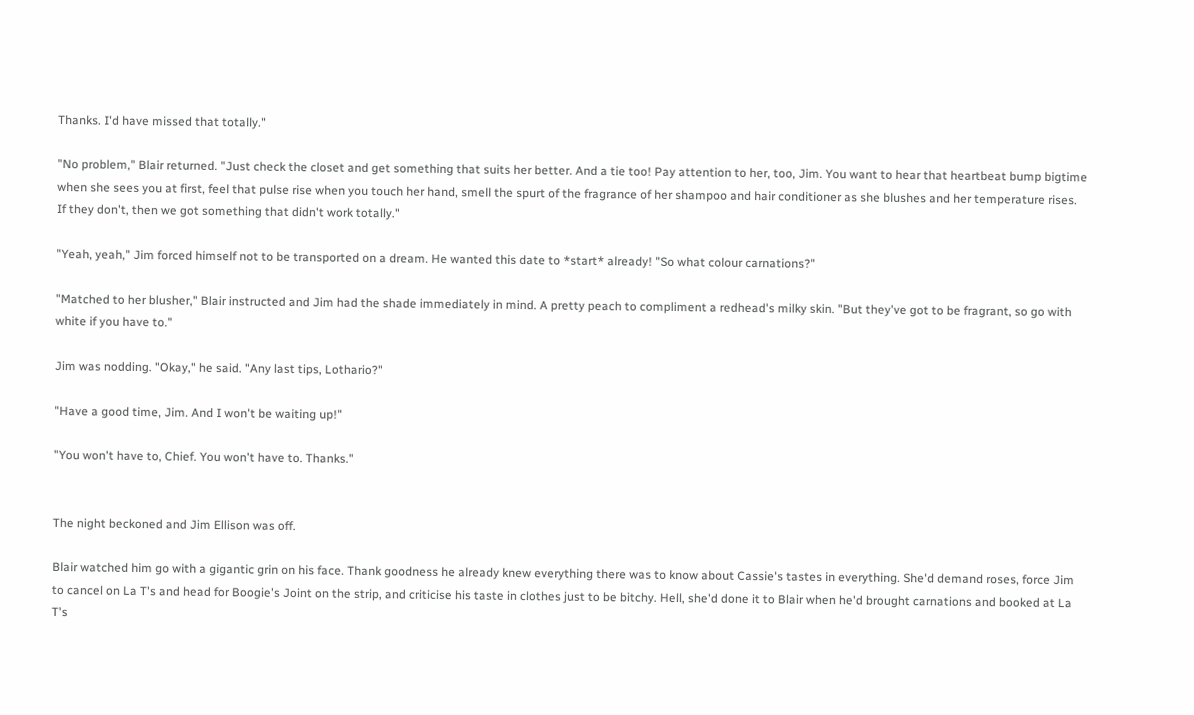Thanks. I'd have missed that totally."

"No problem," Blair returned. "Just check the closet and get something that suits her better. And a tie too! Pay attention to her, too, Jim. You want to hear that heartbeat bump bigtime when she sees you at first, feel that pulse rise when you touch her hand, smell the spurt of the fragrance of her shampoo and hair conditioner as she blushes and her temperature rises. If they don't, then we got something that didn't work totally."

"Yeah, yeah," Jim forced himself not to be transported on a dream. He wanted this date to *start* already! "So what colour carnations?"

"Matched to her blusher," Blair instructed and Jim had the shade immediately in mind. A pretty peach to compliment a redhead's milky skin. "But they've got to be fragrant, so go with white if you have to."

Jim was nodding. "Okay," he said. "Any last tips, Lothario?"

"Have a good time, Jim. And I won't be waiting up!"

"You won't have to, Chief. You won't have to. Thanks."


The night beckoned and Jim Ellison was off.

Blair watched him go with a gigantic grin on his face. Thank goodness he already knew everything there was to know about Cassie's tastes in everything. She'd demand roses, force Jim to cancel on La T's and head for Boogie's Joint on the strip, and criticise his taste in clothes just to be bitchy. Hell, she'd done it to Blair when he'd brought carnations and booked at La T's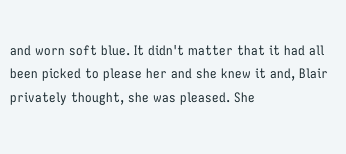and worn soft blue. It didn't matter that it had all been picked to please her and she knew it and, Blair privately thought, she was pleased. She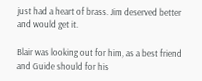just had a heart of brass. Jim deserved better and would get it.

Blair was looking out for him, as a best friend and Guide should for his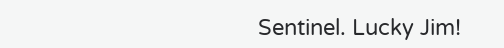Sentinel. Lucky Jim!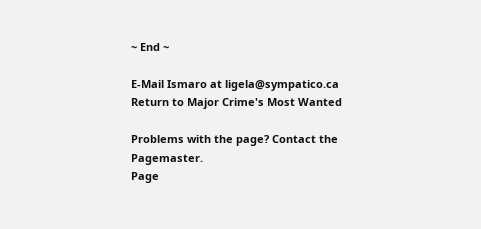~ End ~

E-Mail Ismaro at ligela@sympatico.ca
Return to Major Crime's Most Wanted

Problems with the page? Contact the Pagemaster.
Page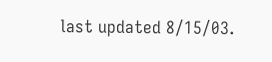last updated 8/15/03.